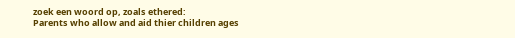zoek een woord op, zoals ethered:
Parents who allow and aid thier children ages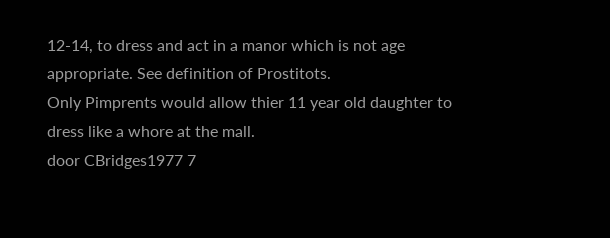12-14, to dress and act in a manor which is not age appropriate. See definition of Prostitots.
Only Pimprents would allow thier 11 year old daughter to dress like a whore at the mall.
door CBridges1977 7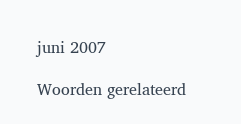juni 2007

Woorden gerelateerd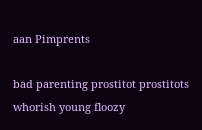aan Pimprents

bad parenting prostitot prostitots whorish young floozy